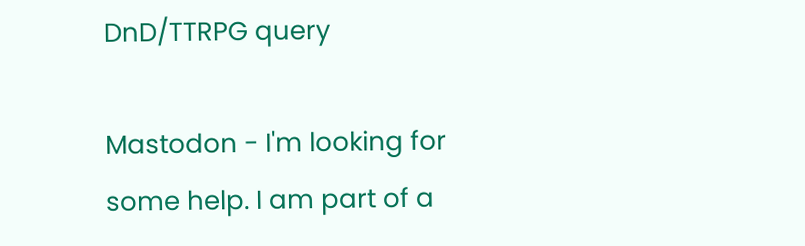DnD/TTRPG query

Mastodon - I'm looking for some help. I am part of a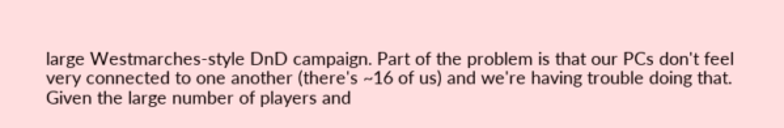large Westmarches-style DnD campaign. Part of the problem is that our PCs don't feel very connected to one another (there's ~16 of us) and we're having trouble doing that. Given the large number of players and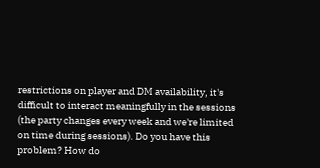restrictions on player and DM availability, it's difficult to interact meaningfully in the sessions (the party changes every week and we're limited on time during sessions). Do you have this problem? How do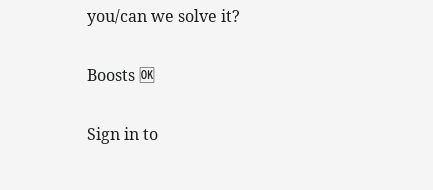you/can we solve it?

Boosts 🆗

Sign in to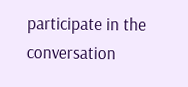participate in the conversation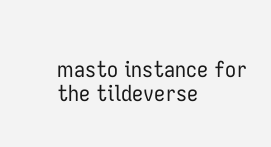masto instance for the tildeverse